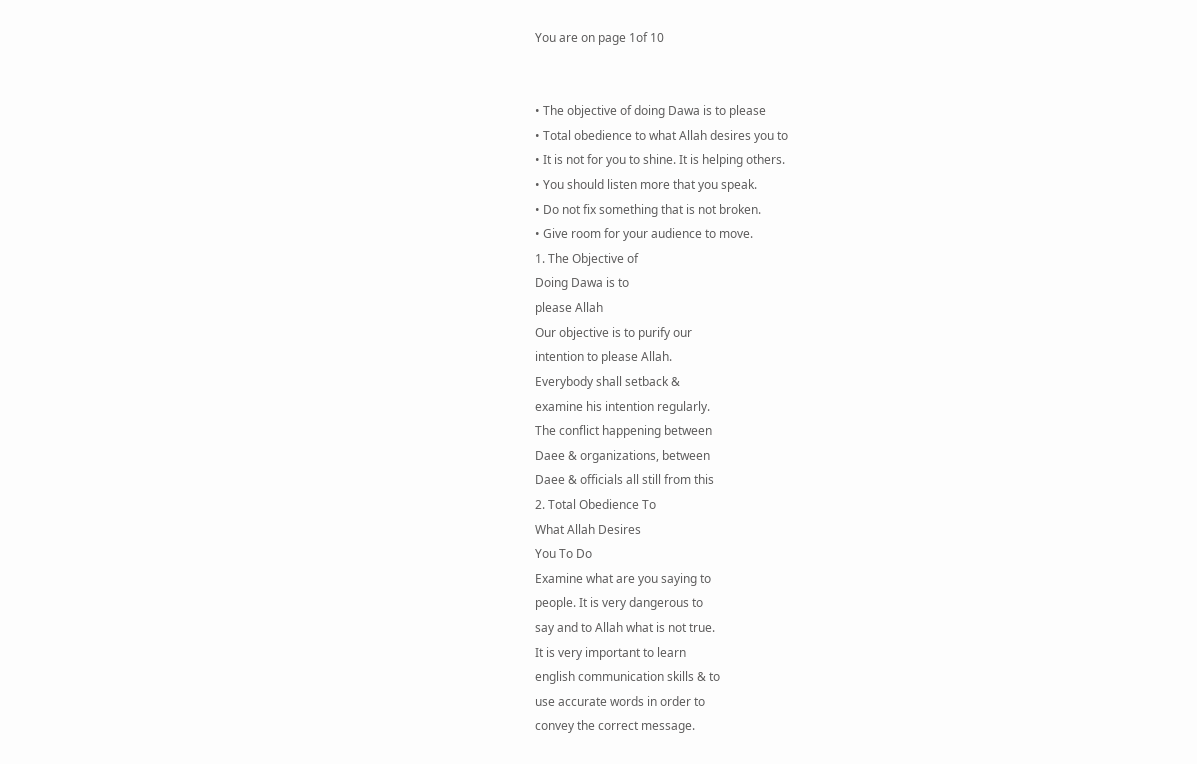You are on page 1of 10


• The objective of doing Dawa is to please
• Total obedience to what Allah desires you to
• It is not for you to shine. It is helping others.
• You should listen more that you speak.
• Do not fix something that is not broken.
• Give room for your audience to move.
1. The Objective of
Doing Dawa is to
please Allah
Our objective is to purify our
intention to please Allah.
Everybody shall setback &
examine his intention regularly.
The conflict happening between
Daee & organizations, between
Daee & officials all still from this
2. Total Obedience To
What Allah Desires
You To Do
Examine what are you saying to
people. It is very dangerous to
say and to Allah what is not true.
It is very important to learn
english communication skills & to
use accurate words in order to
convey the correct message.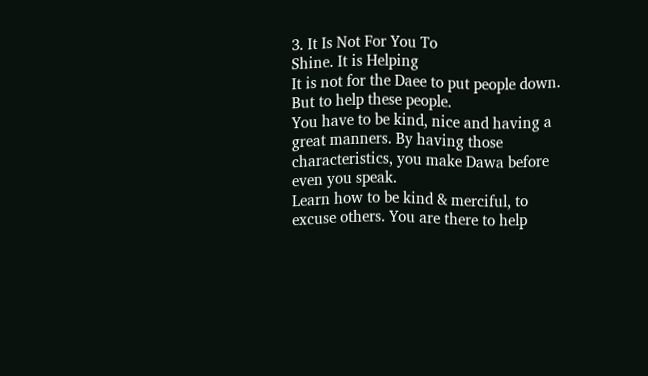3. It Is Not For You To
Shine. It is Helping
It is not for the Daee to put people down.
But to help these people.
You have to be kind, nice and having a
great manners. By having those
characteristics, you make Dawa before
even you speak.
Learn how to be kind & merciful, to
excuse others. You are there to help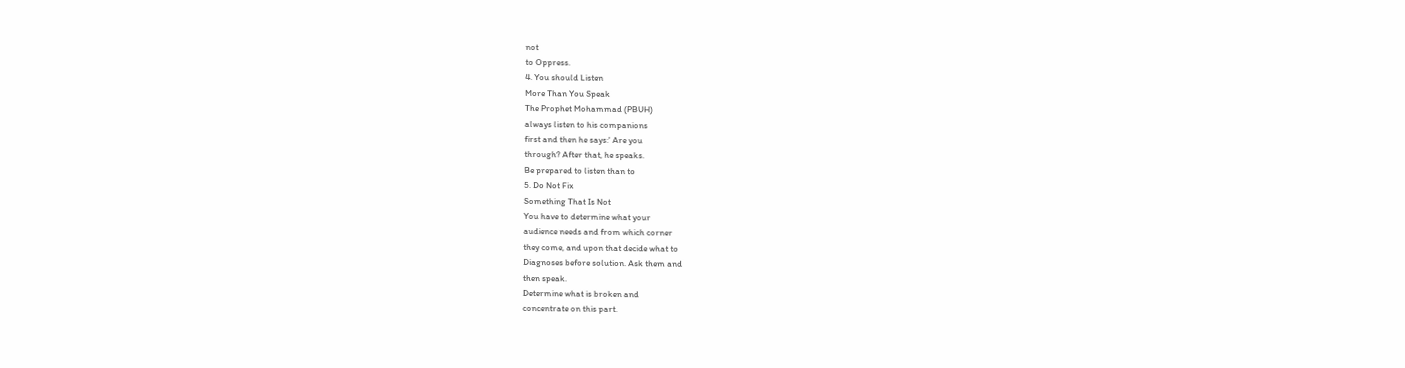not
to Oppress.
4. You should Listen
More Than You Speak
The Prophet Mohammad (PBUH)
always listen to his companions
first and then he says:' Are you
through? After that, he speaks.
Be prepared to listen than to
5. Do Not Fix
Something That Is Not
You have to determine what your
audience needs and from which corner
they come, and upon that decide what to
Diagnoses before solution. Ask them and
then speak.
Determine what is broken and
concentrate on this part.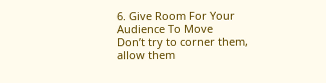6. Give Room For Your
Audience To Move
Don’t try to corner them, allow them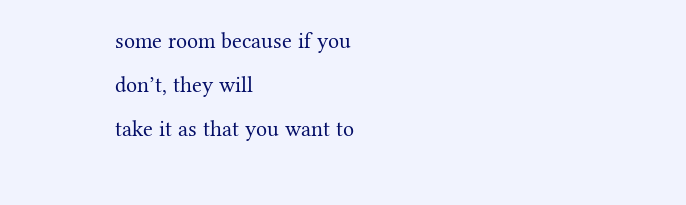some room because if you don’t, they will
take it as that you want to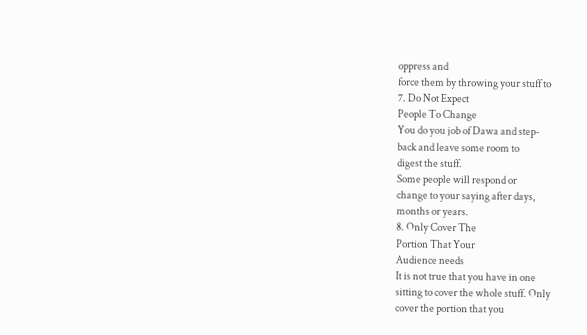oppress and
force them by throwing your stuff to
7. Do Not Expect
People To Change
You do you job of Dawa and step-
back and leave some room to
digest the stuff.
Some people will respond or
change to your saying after days,
months or years.
8. Only Cover The
Portion That Your
Audience needs
It is not true that you have in one
sitting to cover the whole stuff. Only
cover the portion that you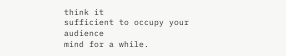think it
sufficient to occupy your audience
mind for a while.